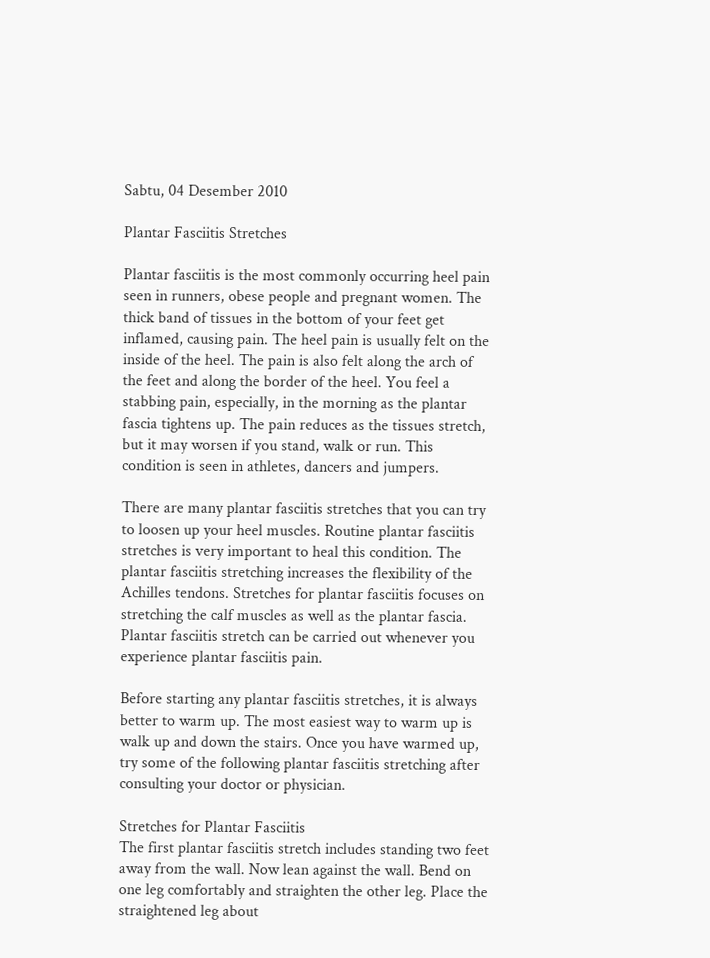Sabtu, 04 Desember 2010

Plantar Fasciitis Stretches

Plantar fasciitis is the most commonly occurring heel pain seen in runners, obese people and pregnant women. The thick band of tissues in the bottom of your feet get inflamed, causing pain. The heel pain is usually felt on the inside of the heel. The pain is also felt along the arch of the feet and along the border of the heel. You feel a stabbing pain, especially, in the morning as the plantar fascia tightens up. The pain reduces as the tissues stretch, but it may worsen if you stand, walk or run. This condition is seen in athletes, dancers and jumpers.

There are many plantar fasciitis stretches that you can try to loosen up your heel muscles. Routine plantar fasciitis stretches is very important to heal this condition. The plantar fasciitis stretching increases the flexibility of the Achilles tendons. Stretches for plantar fasciitis focuses on stretching the calf muscles as well as the plantar fascia. Plantar fasciitis stretch can be carried out whenever you experience plantar fasciitis pain.

Before starting any plantar fasciitis stretches, it is always better to warm up. The most easiest way to warm up is walk up and down the stairs. Once you have warmed up, try some of the following plantar fasciitis stretching after consulting your doctor or physician.

Stretches for Plantar Fasciitis
The first plantar fasciitis stretch includes standing two feet away from the wall. Now lean against the wall. Bend on one leg comfortably and straighten the other leg. Place the straightened leg about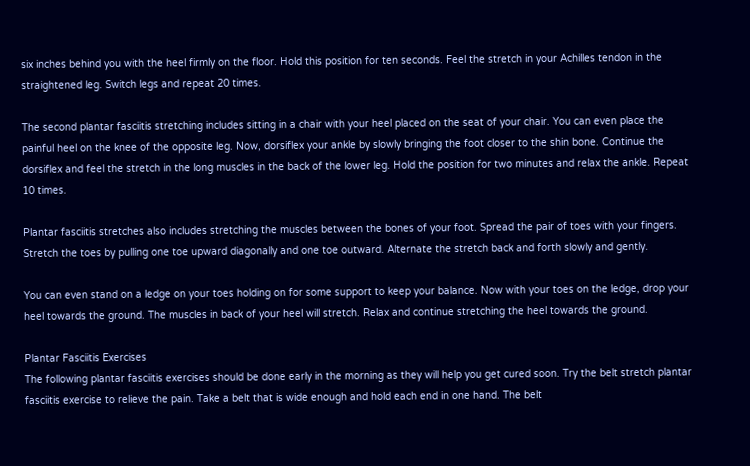six inches behind you with the heel firmly on the floor. Hold this position for ten seconds. Feel the stretch in your Achilles tendon in the straightened leg. Switch legs and repeat 20 times.

The second plantar fasciitis stretching includes sitting in a chair with your heel placed on the seat of your chair. You can even place the painful heel on the knee of the opposite leg. Now, dorsiflex your ankle by slowly bringing the foot closer to the shin bone. Continue the dorsiflex and feel the stretch in the long muscles in the back of the lower leg. Hold the position for two minutes and relax the ankle. Repeat 10 times.

Plantar fasciitis stretches also includes stretching the muscles between the bones of your foot. Spread the pair of toes with your fingers. Stretch the toes by pulling one toe upward diagonally and one toe outward. Alternate the stretch back and forth slowly and gently.

You can even stand on a ledge on your toes holding on for some support to keep your balance. Now with your toes on the ledge, drop your heel towards the ground. The muscles in back of your heel will stretch. Relax and continue stretching the heel towards the ground.

Plantar Fasciitis Exercises
The following plantar fasciitis exercises should be done early in the morning as they will help you get cured soon. Try the belt stretch plantar fasciitis exercise to relieve the pain. Take a belt that is wide enough and hold each end in one hand. The belt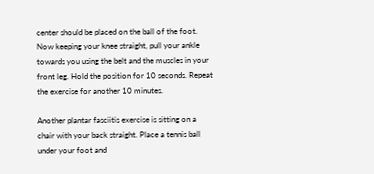center should be placed on the ball of the foot. Now keeping your knee straight, pull your ankle towards you using the belt and the muscles in your front leg. Hold the position for 10 seconds. Repeat the exercise for another 10 minutes.

Another plantar fasciitis exercise is sitting on a chair with your back straight. Place a tennis ball under your foot and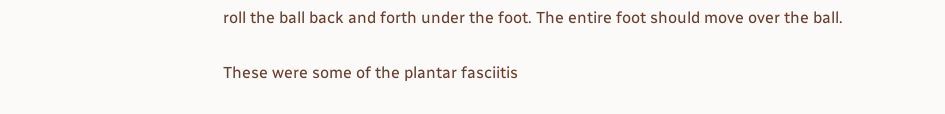roll the ball back and forth under the foot. The entire foot should move over the ball.

These were some of the plantar fasciitis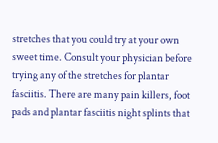stretches that you could try at your own sweet time. Consult your physician before trying any of the stretches for plantar fasciitis. There are many pain killers, foot pads and plantar fasciitis night splints that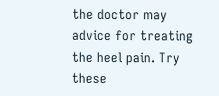the doctor may advice for treating the heel pain. Try these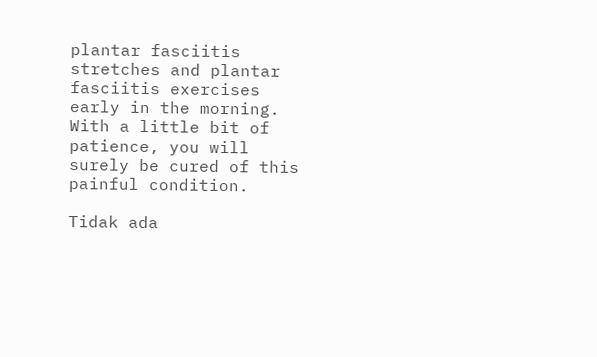plantar fasciitis stretches and plantar fasciitis exercises early in the morning. With a little bit of patience, you will surely be cured of this painful condition.

Tidak ada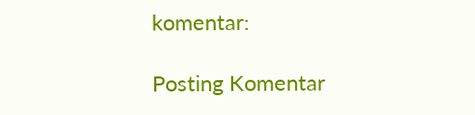komentar:

Posting Komentar